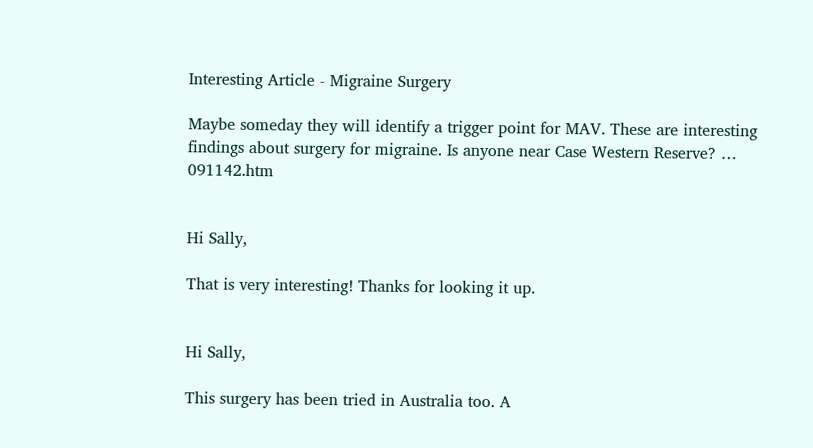Interesting Article - Migraine Surgery

Maybe someday they will identify a trigger point for MAV. These are interesting findings about surgery for migraine. Is anyone near Case Western Reserve? … 091142.htm


Hi Sally,

That is very interesting! Thanks for looking it up.


Hi Sally,

This surgery has been tried in Australia too. A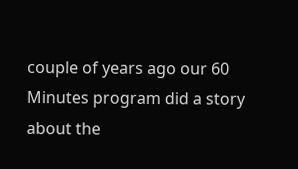couple of years ago our 60 Minutes program did a story about the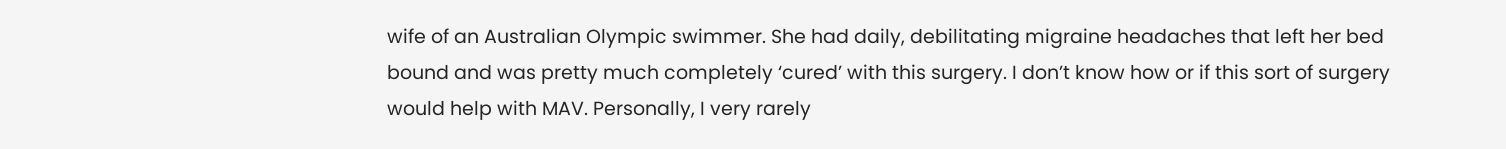wife of an Australian Olympic swimmer. She had daily, debilitating migraine headaches that left her bed bound and was pretty much completely ‘cured’ with this surgery. I don’t know how or if this sort of surgery would help with MAV. Personally, I very rarely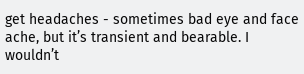get headaches - sometimes bad eye and face ache, but it’s transient and bearable. I wouldn’t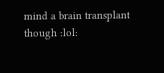mind a brain transplant though :lol: